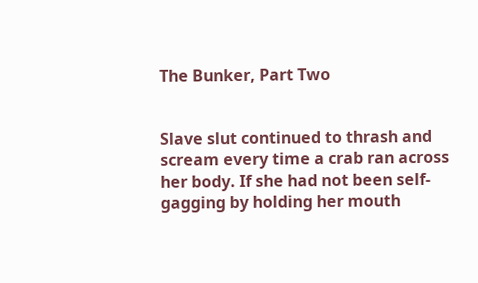The Bunker, Part Two


Slave slut continued to thrash and scream every time a crab ran across her body. If she had not been self-gagging by holding her mouth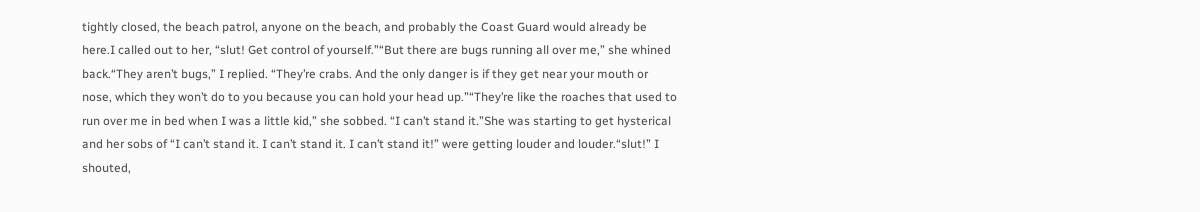tightly closed, the beach patrol, anyone on the beach, and probably the Coast Guard would already be here.I called out to her, “slut! Get control of yourself.”“But there are bugs running all over me,” she whined back.“They aren’t bugs,” I replied. “They’re crabs. And the only danger is if they get near your mouth or nose, which they won’t do to you because you can hold your head up.”“They’re like the roaches that used to run over me in bed when I was a little kid,” she sobbed. “I can’t stand it.”She was starting to get hysterical and her sobs of “I can’t stand it. I can’t stand it. I can’t stand it!” were getting louder and louder.“slut!” I shouted,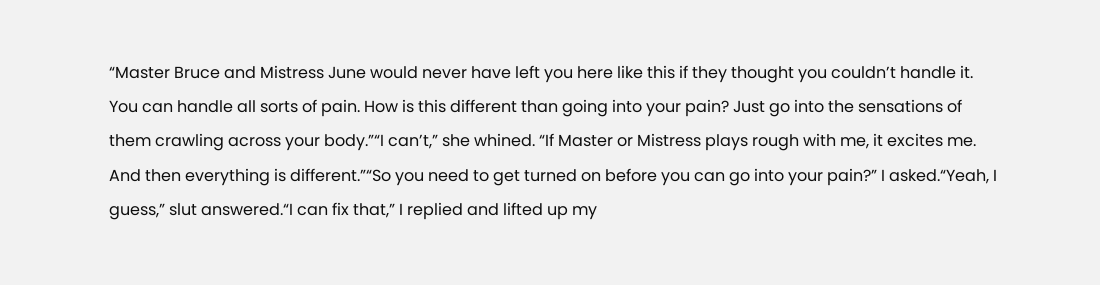“Master Bruce and Mistress June would never have left you here like this if they thought you couldn’t handle it. You can handle all sorts of pain. How is this different than going into your pain? Just go into the sensations of them crawling across your body.”“I can’t,” she whined. “If Master or Mistress plays rough with me, it excites me. And then everything is different.”“So you need to get turned on before you can go into your pain?” I asked.“Yeah, I guess,” slut answered.“I can fix that,” I replied and lifted up my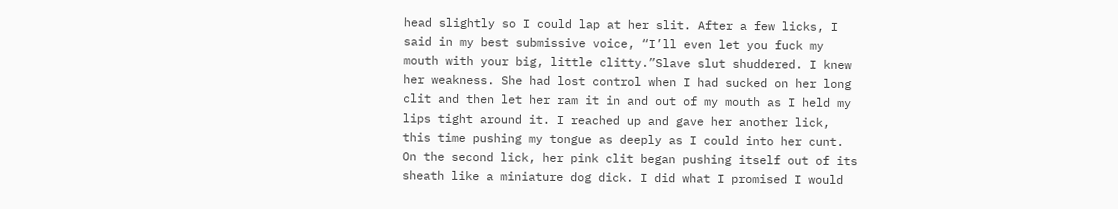head slightly so I could lap at her slit. After a few licks, I said in my best submissive voice, “I’ll even let you fuck my mouth with your big, little clitty.”Slave slut shuddered. I knew her weakness. She had lost control when I had sucked on her long clit and then let her ram it in and out of my mouth as I held my lips tight around it. I reached up and gave her another lick, this time pushing my tongue as deeply as I could into her cunt. On the second lick, her pink clit began pushing itself out of its sheath like a miniature dog dick. I did what I promised I would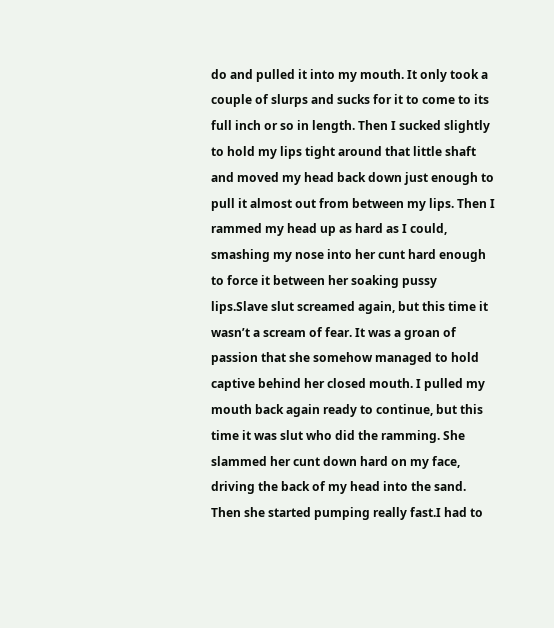do and pulled it into my mouth. It only took a couple of slurps and sucks for it to come to its full inch or so in length. Then I sucked slightly to hold my lips tight around that little shaft and moved my head back down just enough to pull it almost out from between my lips. Then I rammed my head up as hard as I could, smashing my nose into her cunt hard enough to force it between her soaking pussy lips.Slave slut screamed again, but this time it wasn’t a scream of fear. It was a groan of passion that she somehow managed to hold captive behind her closed mouth. I pulled my mouth back again ready to continue, but this time it was slut who did the ramming. She slammed her cunt down hard on my face, driving the back of my head into the sand. Then she started pumping really fast.I had to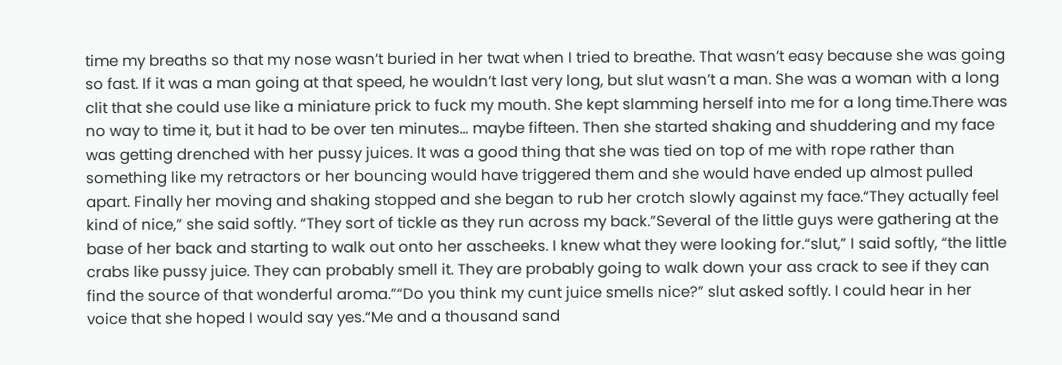time my breaths so that my nose wasn’t buried in her twat when I tried to breathe. That wasn’t easy because she was going so fast. If it was a man going at that speed, he wouldn’t last very long, but slut wasn’t a man. She was a woman with a long clit that she could use like a miniature prick to fuck my mouth. She kept slamming herself into me for a long time.There was no way to time it, but it had to be over ten minutes… maybe fifteen. Then she started shaking and shuddering and my face was getting drenched with her pussy juices. It was a good thing that she was tied on top of me with rope rather than something like my retractors or her bouncing would have triggered them and she would have ended up almost pulled apart. Finally her moving and shaking stopped and she began to rub her crotch slowly against my face.“They actually feel kind of nice,” she said softly. “They sort of tickle as they run across my back.”Several of the little guys were gathering at the base of her back and starting to walk out onto her asscheeks. I knew what they were looking for.“slut,” I said softly, “the little crabs like pussy juice. They can probably smell it. They are probably going to walk down your ass crack to see if they can find the source of that wonderful aroma.”“Do you think my cunt juice smells nice?” slut asked softly. I could hear in her voice that she hoped I would say yes.“Me and a thousand sand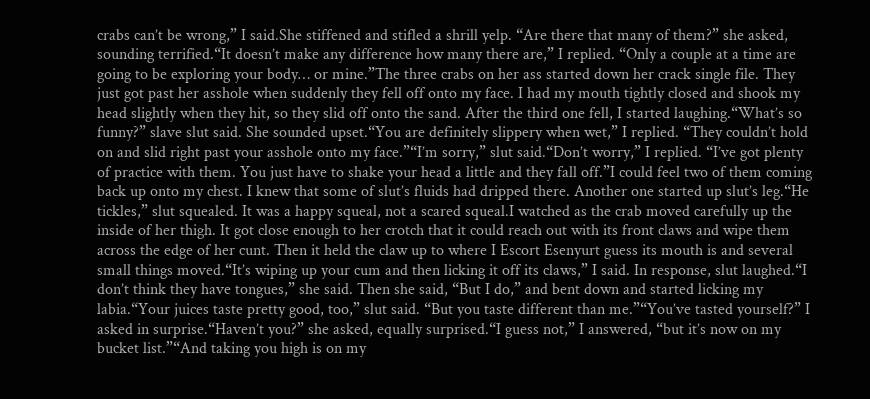crabs can’t be wrong,” I said.She stiffened and stifled a shrill yelp. “Are there that many of them?” she asked, sounding terrified.“It doesn’t make any difference how many there are,” I replied. “Only a couple at a time are going to be exploring your body… or mine.”The three crabs on her ass started down her crack single file. They just got past her asshole when suddenly they fell off onto my face. I had my mouth tightly closed and shook my head slightly when they hit, so they slid off onto the sand. After the third one fell, I started laughing.“What’s so funny?” slave slut said. She sounded upset.“You are definitely slippery when wet,” I replied. “They couldn’t hold on and slid right past your asshole onto my face.”“I’m sorry,” slut said.“Don’t worry,” I replied. “I’ve got plenty of practice with them. You just have to shake your head a little and they fall off.”I could feel two of them coming back up onto my chest. I knew that some of slut’s fluids had dripped there. Another one started up slut’s leg.“He tickles,” slut squealed. It was a happy squeal, not a scared squeal.I watched as the crab moved carefully up the inside of her thigh. It got close enough to her crotch that it could reach out with its front claws and wipe them across the edge of her cunt. Then it held the claw up to where I Escort Esenyurt guess its mouth is and several small things moved.“It’s wiping up your cum and then licking it off its claws,” I said. In response, slut laughed.“I don’t think they have tongues,” she said. Then she said, “But I do,” and bent down and started licking my labia.“Your juices taste pretty good, too,” slut said. “But you taste different than me.”“You’ve tasted yourself?” I asked in surprise.“Haven’t you?” she asked, equally surprised.“I guess not,” I answered, “but it’s now on my bucket list.”“And taking you high is on my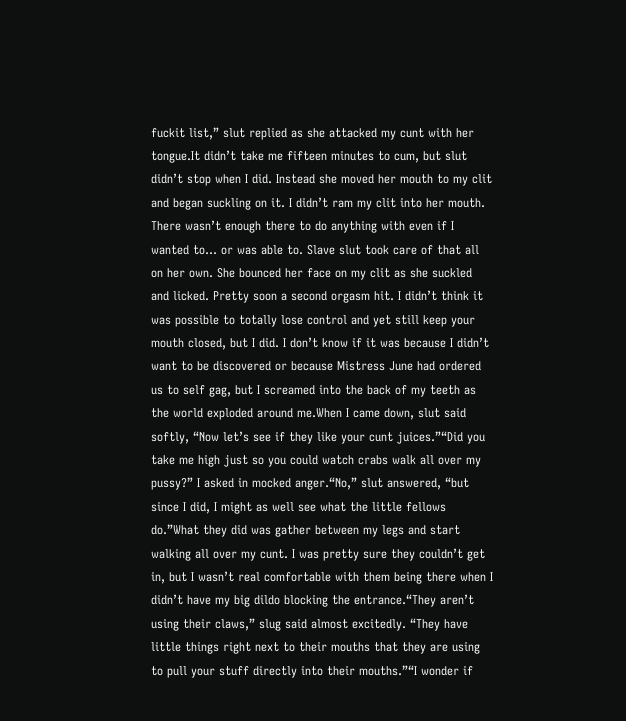fuckit list,” slut replied as she attacked my cunt with her tongue.It didn’t take me fifteen minutes to cum, but slut didn’t stop when I did. Instead she moved her mouth to my clit and began suckling on it. I didn’t ram my clit into her mouth. There wasn’t enough there to do anything with even if I wanted to… or was able to. Slave slut took care of that all on her own. She bounced her face on my clit as she suckled and licked. Pretty soon a second orgasm hit. I didn’t think it was possible to totally lose control and yet still keep your mouth closed, but I did. I don’t know if it was because I didn’t want to be discovered or because Mistress June had ordered us to self gag, but I screamed into the back of my teeth as the world exploded around me.When I came down, slut said softly, “Now let’s see if they like your cunt juices.”“Did you take me high just so you could watch crabs walk all over my pussy?” I asked in mocked anger.“No,” slut answered, “but since I did, I might as well see what the little fellows do.”What they did was gather between my legs and start walking all over my cunt. I was pretty sure they couldn’t get in, but I wasn’t real comfortable with them being there when I didn’t have my big dildo blocking the entrance.“They aren’t using their claws,” slug said almost excitedly. “They have little things right next to their mouths that they are using to pull your stuff directly into their mouths.”“I wonder if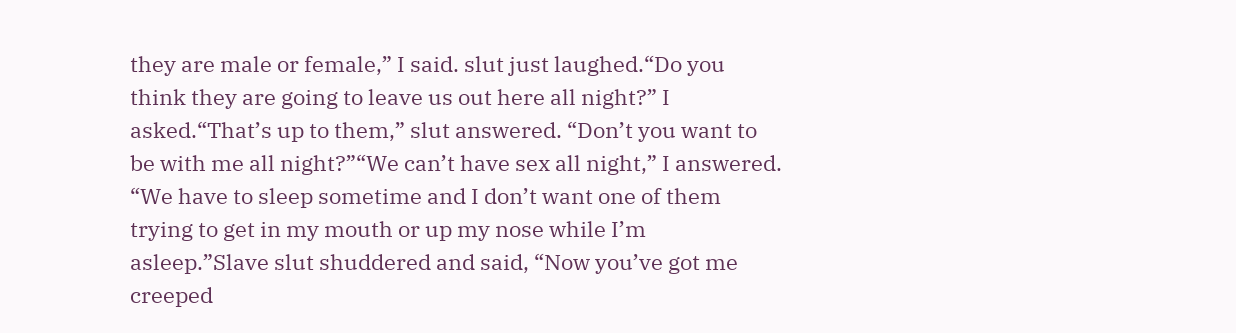they are male or female,” I said. slut just laughed.“Do you think they are going to leave us out here all night?” I asked.“That’s up to them,” slut answered. “Don’t you want to be with me all night?”“We can’t have sex all night,” I answered. “We have to sleep sometime and I don’t want one of them trying to get in my mouth or up my nose while I’m asleep.”Slave slut shuddered and said, “Now you’ve got me creeped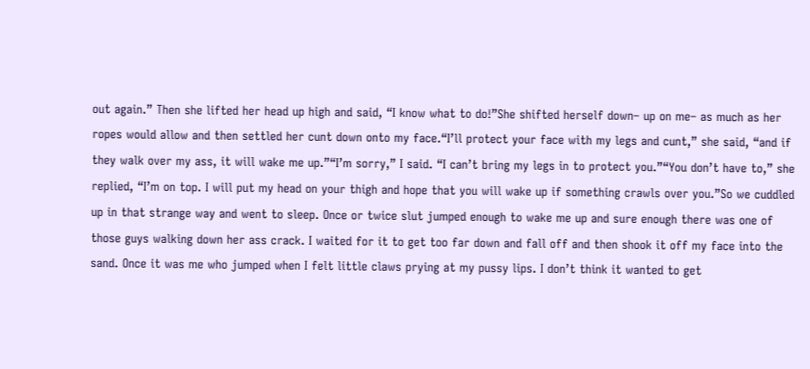out again.” Then she lifted her head up high and said, “I know what to do!”She shifted herself down– up on me– as much as her ropes would allow and then settled her cunt down onto my face.“I’ll protect your face with my legs and cunt,” she said, “and if they walk over my ass, it will wake me up.”“I’m sorry,” I said. “I can’t bring my legs in to protect you.”“You don’t have to,” she replied, “I’m on top. I will put my head on your thigh and hope that you will wake up if something crawls over you.”So we cuddled up in that strange way and went to sleep. Once or twice slut jumped enough to wake me up and sure enough there was one of those guys walking down her ass crack. I waited for it to get too far down and fall off and then shook it off my face into the sand. Once it was me who jumped when I felt little claws prying at my pussy lips. I don’t think it wanted to get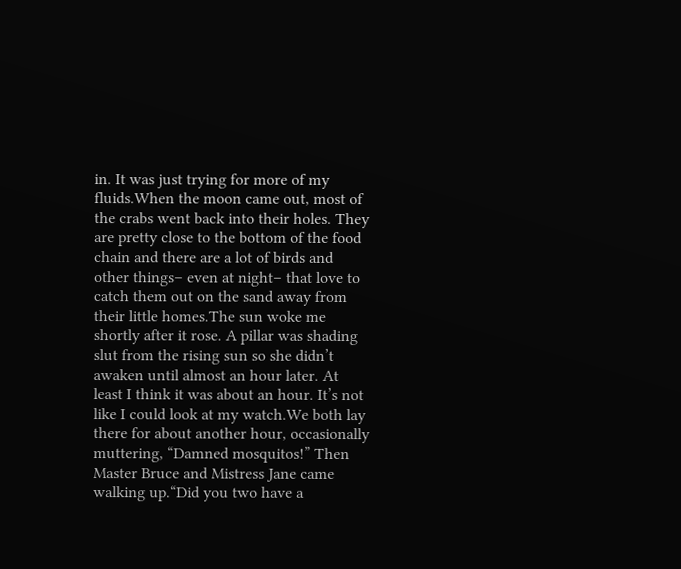in. It was just trying for more of my fluids.When the moon came out, most of the crabs went back into their holes. They are pretty close to the bottom of the food chain and there are a lot of birds and other things– even at night– that love to catch them out on the sand away from their little homes.The sun woke me shortly after it rose. A pillar was shading slut from the rising sun so she didn’t awaken until almost an hour later. At least I think it was about an hour. It’s not like I could look at my watch.We both lay there for about another hour, occasionally muttering, “Damned mosquitos!” Then Master Bruce and Mistress Jane came walking up.“Did you two have a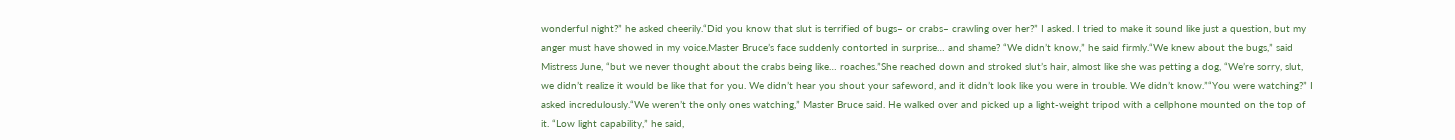wonderful night?” he asked cheerily.“Did you know that slut is terrified of bugs– or crabs– crawling over her?” I asked. I tried to make it sound like just a question, but my anger must have showed in my voice.Master Bruce’s face suddenly contorted in surprise… and shame? “We didn’t know,” he said firmly.“We knew about the bugs,” said Mistress June, “but we never thought about the crabs being like… roaches.”She reached down and stroked slut’s hair, almost like she was petting a dog, “We’re sorry, slut, we didn’t realize it would be like that for you. We didn’t hear you shout your safeword, and it didn’t look like you were in trouble. We didn’t know.”“You were watching?” I asked incredulously.“We weren’t the only ones watching,” Master Bruce said. He walked over and picked up a light-weight tripod with a cellphone mounted on the top of it. “Low light capability,” he said,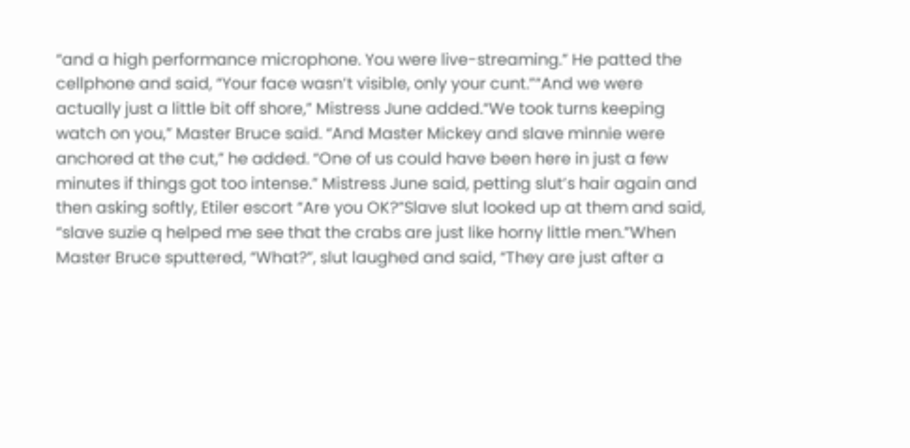“and a high performance microphone. You were live-streaming.” He patted the cellphone and said, “Your face wasn’t visible, only your cunt.”“And we were actually just a little bit off shore,” Mistress June added.“We took turns keeping watch on you,” Master Bruce said. “And Master Mickey and slave minnie were anchored at the cut,” he added. “One of us could have been here in just a few minutes if things got too intense.” Mistress June said, petting slut’s hair again and then asking softly, Etiler escort “Are you OK?”Slave slut looked up at them and said, “slave suzie q helped me see that the crabs are just like horny little men.”When Master Bruce sputtered, “What?”, slut laughed and said, “They are just after a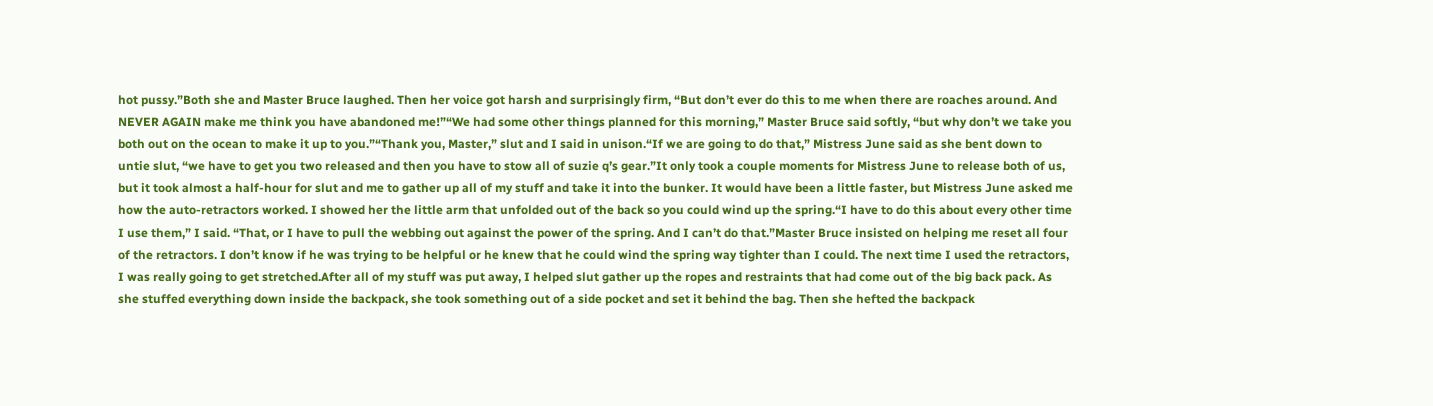hot pussy.”Both she and Master Bruce laughed. Then her voice got harsh and surprisingly firm, “But don’t ever do this to me when there are roaches around. And NEVER AGAIN make me think you have abandoned me!”“We had some other things planned for this morning,” Master Bruce said softly, “but why don’t we take you both out on the ocean to make it up to you.”“Thank you, Master,” slut and I said in unison.“If we are going to do that,” Mistress June said as she bent down to untie slut, “we have to get you two released and then you have to stow all of suzie q’s gear.”It only took a couple moments for Mistress June to release both of us, but it took almost a half-hour for slut and me to gather up all of my stuff and take it into the bunker. It would have been a little faster, but Mistress June asked me how the auto-retractors worked. I showed her the little arm that unfolded out of the back so you could wind up the spring.“I have to do this about every other time I use them,” I said. “That, or I have to pull the webbing out against the power of the spring. And I can’t do that.”Master Bruce insisted on helping me reset all four of the retractors. I don’t know if he was trying to be helpful or he knew that he could wind the spring way tighter than I could. The next time I used the retractors, I was really going to get stretched.After all of my stuff was put away, I helped slut gather up the ropes and restraints that had come out of the big back pack. As she stuffed everything down inside the backpack, she took something out of a side pocket and set it behind the bag. Then she hefted the backpack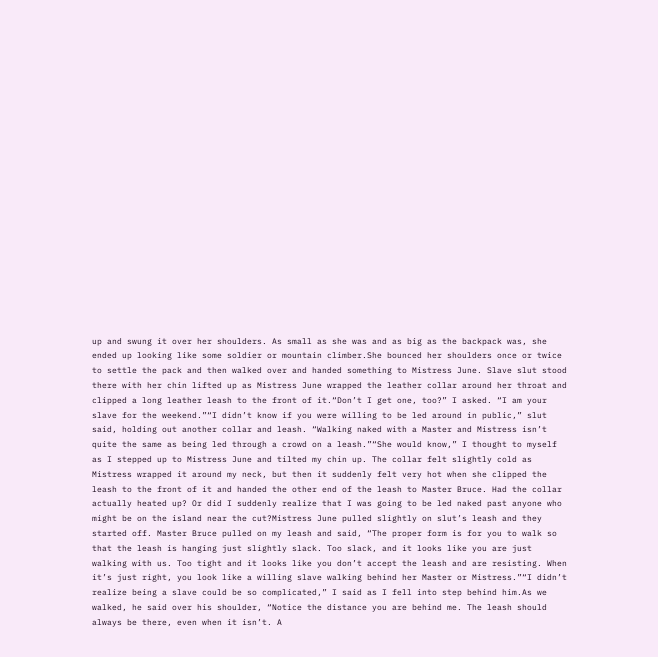up and swung it over her shoulders. As small as she was and as big as the backpack was, she ended up looking like some soldier or mountain climber.She bounced her shoulders once or twice to settle the pack and then walked over and handed something to Mistress June. Slave slut stood there with her chin lifted up as Mistress June wrapped the leather collar around her throat and clipped a long leather leash to the front of it.“Don’t I get one, too?” I asked. “I am your slave for the weekend.”“I didn’t know if you were willing to be led around in public,” slut said, holding out another collar and leash. “Walking naked with a Master and Mistress isn’t quite the same as being led through a crowd on a leash.”“She would know,” I thought to myself as I stepped up to Mistress June and tilted my chin up. The collar felt slightly cold as Mistress wrapped it around my neck, but then it suddenly felt very hot when she clipped the leash to the front of it and handed the other end of the leash to Master Bruce. Had the collar actually heated up? Or did I suddenly realize that I was going to be led naked past anyone who might be on the island near the cut?Mistress June pulled slightly on slut’s leash and they started off. Master Bruce pulled on my leash and said, “The proper form is for you to walk so that the leash is hanging just slightly slack. Too slack, and it looks like you are just walking with us. Too tight and it looks like you don’t accept the leash and are resisting. When it’s just right, you look like a willing slave walking behind her Master or Mistress.”“I didn’t realize being a slave could be so complicated,” I said as I fell into step behind him.As we walked, he said over his shoulder, “Notice the distance you are behind me. The leash should always be there, even when it isn’t. A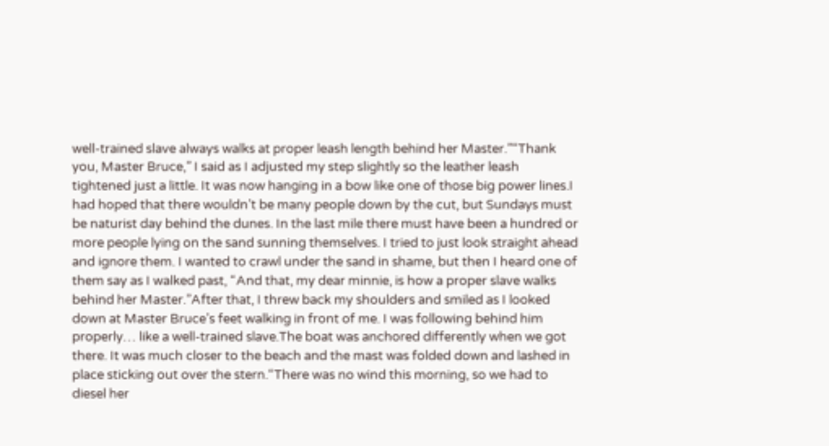well-trained slave always walks at proper leash length behind her Master.”“Thank you, Master Bruce,” I said as I adjusted my step slightly so the leather leash tightened just a little. It was now hanging in a bow like one of those big power lines.I had hoped that there wouldn’t be many people down by the cut, but Sundays must be naturist day behind the dunes. In the last mile there must have been a hundred or more people lying on the sand sunning themselves. I tried to just look straight ahead and ignore them. I wanted to crawl under the sand in shame, but then I heard one of them say as I walked past, “And that, my dear minnie, is how a proper slave walks behind her Master.”After that, I threw back my shoulders and smiled as I looked down at Master Bruce’s feet walking in front of me. I was following behind him properly… like a well-trained slave.The boat was anchored differently when we got there. It was much closer to the beach and the mast was folded down and lashed in place sticking out over the stern.“There was no wind this morning, so we had to diesel her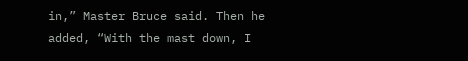in,” Master Bruce said. Then he added, “With the mast down, I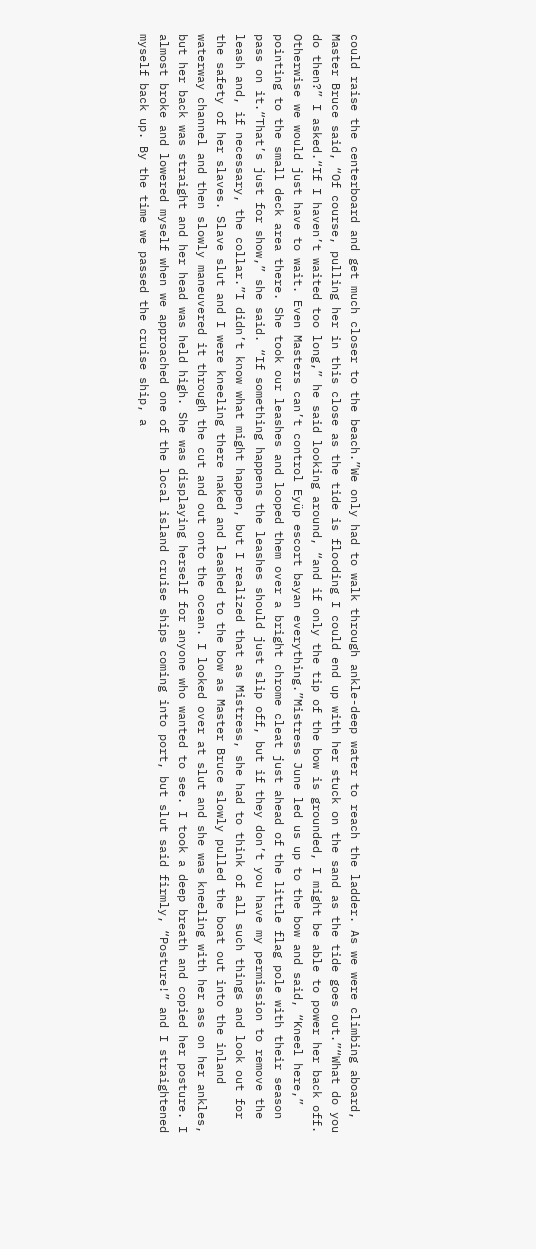could raise the centerboard and get much closer to the beach.”We only had to walk through ankle-deep water to reach the ladder. As we were climbing aboard, Master Bruce said, “Of course, pulling her in this close as the tide is flooding I could end up with her stuck on the sand as the tide goes out.”“What do you do then?” I asked.“If I haven’t waited too long,” he said looking around, “and if only the tip of the bow is grounded, I might be able to power her back off. Otherwise we would just have to wait. Even Masters can’t control Eyüp escort bayan everything.”Mistress June led us up to the bow and said, “Kneel here,” pointing to the small deck area there. She took our leashes and looped them over a bright chrome cleat just ahead of the little flag pole with their season pass on it.“That’s just for show,” she said. “If something happens the leashes should just slip off, but if they don’t you have my permission to remove the leash and, if necessary, the collar.”I didn’t know what might happen, but I realized that as Mistress, she had to think of all such things and look out for the safety of her slaves. Slave slut and I were kneeling there naked and leashed to the bow as Master Bruce slowly pulled the boat out into the inland waterway channel and then slowly maneuvered it through the cut and out onto the ocean. I looked over at slut and she was kneeling with her ass on her ankles, but her back was straight and her head was held high. She was displaying herself for anyone who wanted to see. I took a deep breath and copied her posture. I almost broke and lowered myself when we approached one of the local island cruise ships coming into port, but slut said firmly, “Posture!” and I straightened myself back up. By the time we passed the cruise ship, a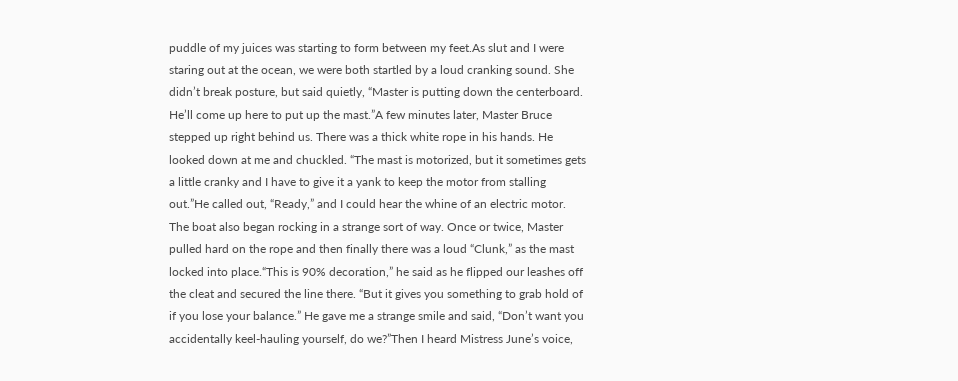puddle of my juices was starting to form between my feet.As slut and I were staring out at the ocean, we were both startled by a loud cranking sound. She didn’t break posture, but said quietly, “Master is putting down the centerboard. He’ll come up here to put up the mast.”A few minutes later, Master Bruce stepped up right behind us. There was a thick white rope in his hands. He looked down at me and chuckled. “The mast is motorized, but it sometimes gets a little cranky and I have to give it a yank to keep the motor from stalling out.”He called out, “Ready,” and I could hear the whine of an electric motor. The boat also began rocking in a strange sort of way. Once or twice, Master pulled hard on the rope and then finally there was a loud “Clunk,” as the mast locked into place.“This is 90% decoration,” he said as he flipped our leashes off the cleat and secured the line there. “But it gives you something to grab hold of if you lose your balance.” He gave me a strange smile and said, “Don’t want you accidentally keel-hauling yourself, do we?”Then I heard Mistress June’s voice,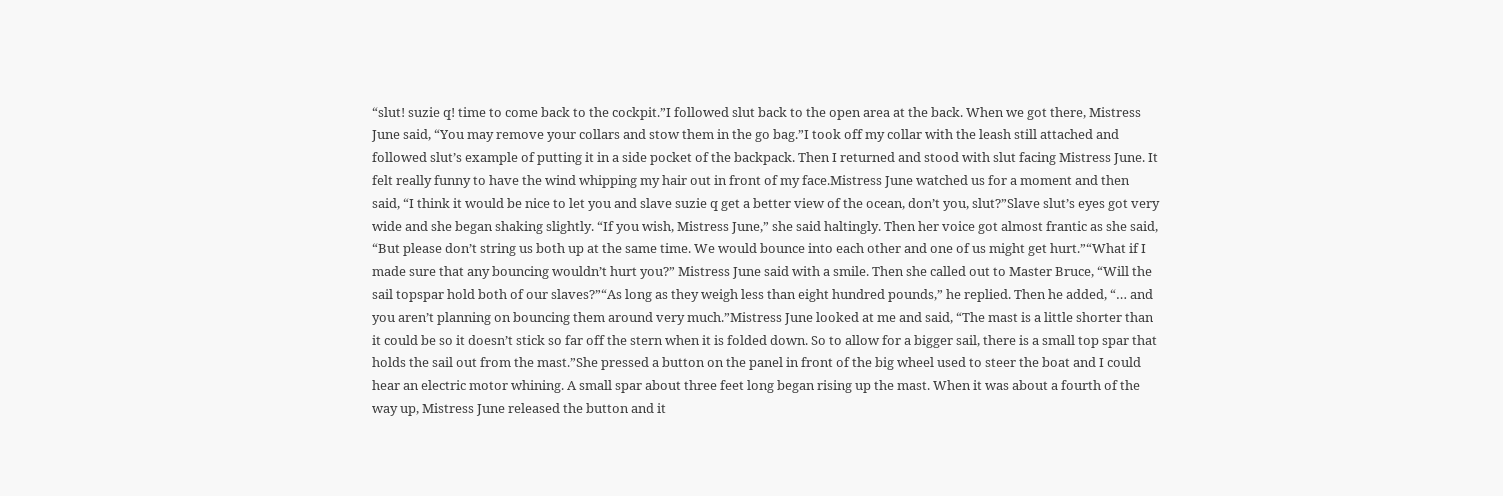“slut! suzie q! time to come back to the cockpit.”I followed slut back to the open area at the back. When we got there, Mistress June said, “You may remove your collars and stow them in the go bag.”I took off my collar with the leash still attached and followed slut’s example of putting it in a side pocket of the backpack. Then I returned and stood with slut facing Mistress June. It felt really funny to have the wind whipping my hair out in front of my face.Mistress June watched us for a moment and then said, “I think it would be nice to let you and slave suzie q get a better view of the ocean, don’t you, slut?”Slave slut’s eyes got very wide and she began shaking slightly. “If you wish, Mistress June,” she said haltingly. Then her voice got almost frantic as she said, “But please don’t string us both up at the same time. We would bounce into each other and one of us might get hurt.”“What if I made sure that any bouncing wouldn’t hurt you?” Mistress June said with a smile. Then she called out to Master Bruce, “Will the sail topspar hold both of our slaves?”“As long as they weigh less than eight hundred pounds,” he replied. Then he added, “… and you aren’t planning on bouncing them around very much.”Mistress June looked at me and said, “The mast is a little shorter than it could be so it doesn’t stick so far off the stern when it is folded down. So to allow for a bigger sail, there is a small top spar that holds the sail out from the mast.”She pressed a button on the panel in front of the big wheel used to steer the boat and I could hear an electric motor whining. A small spar about three feet long began rising up the mast. When it was about a fourth of the way up, Mistress June released the button and it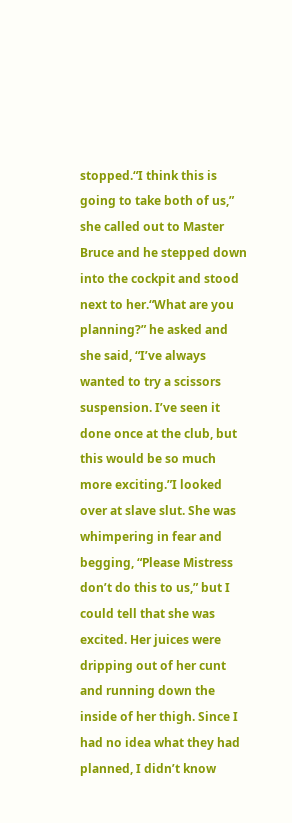stopped.“I think this is going to take both of us,” she called out to Master Bruce and he stepped down into the cockpit and stood next to her.“What are you planning?” he asked and she said, “I’ve always wanted to try a scissors suspension. I’ve seen it done once at the club, but this would be so much more exciting.”I looked over at slave slut. She was whimpering in fear and begging, “Please Mistress don’t do this to us,” but I could tell that she was excited. Her juices were dripping out of her cunt and running down the inside of her thigh. Since I had no idea what they had planned, I didn’t know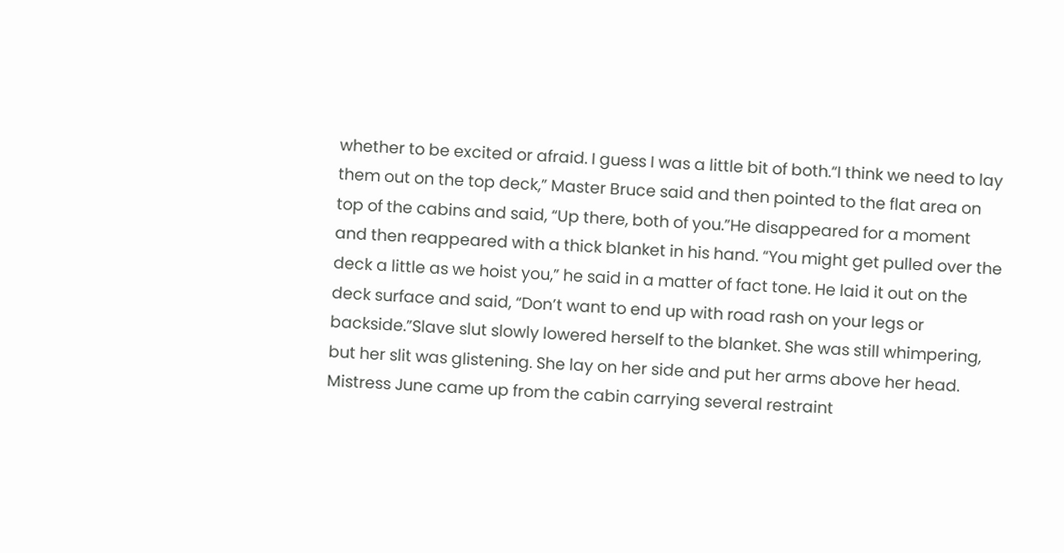whether to be excited or afraid. I guess I was a little bit of both.“I think we need to lay them out on the top deck,” Master Bruce said and then pointed to the flat area on top of the cabins and said, “Up there, both of you.”He disappeared for a moment and then reappeared with a thick blanket in his hand. “You might get pulled over the deck a little as we hoist you,” he said in a matter of fact tone. He laid it out on the deck surface and said, “Don’t want to end up with road rash on your legs or backside.”Slave slut slowly lowered herself to the blanket. She was still whimpering, but her slit was glistening. She lay on her side and put her arms above her head. Mistress June came up from the cabin carrying several restraint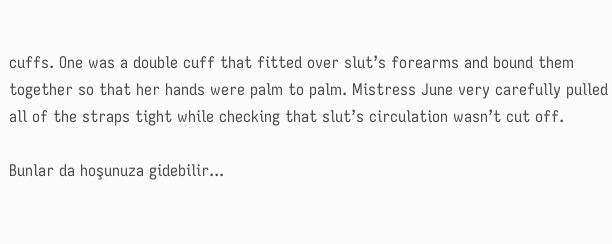cuffs. One was a double cuff that fitted over slut’s forearms and bound them together so that her hands were palm to palm. Mistress June very carefully pulled all of the straps tight while checking that slut’s circulation wasn’t cut off.

Bunlar da hoşunuza gidebilir...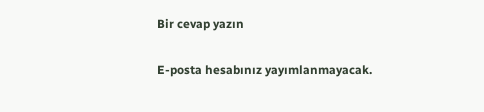Bir cevap yazın

E-posta hesabınız yayımlanmayacak.